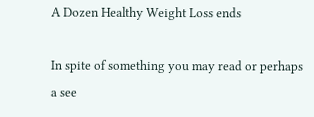A Dozen Healthy Weight Loss ends

In spite of something you may read or perhaps a see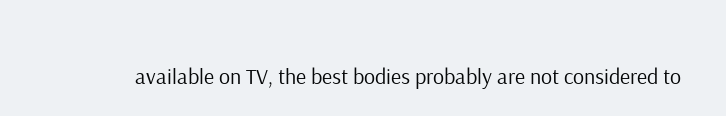available on TV, the best bodies probably are not considered to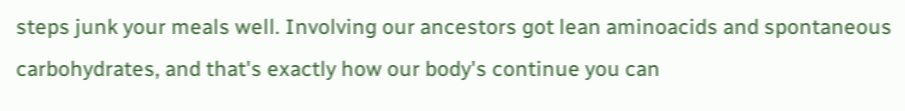steps junk your meals well. Involving our ancestors got lean aminoacids and spontaneous carbohydrates, and that's exactly how our body's continue you can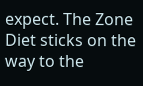expect. The Zone Diet sticks on the way to the